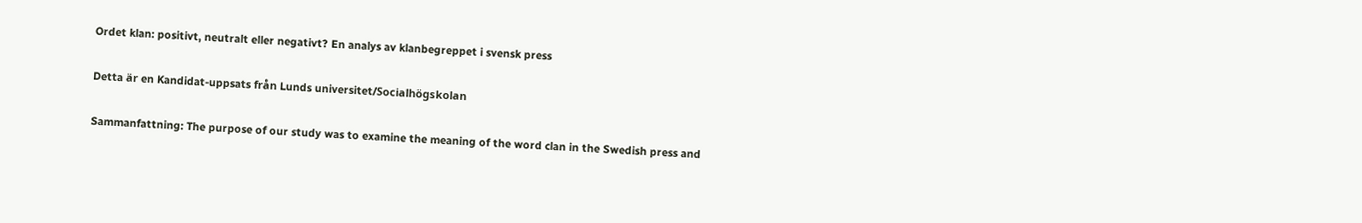Ordet klan: positivt, neutralt eller negativt? En analys av klanbegreppet i svensk press

Detta är en Kandidat-uppsats från Lunds universitet/Socialhögskolan

Sammanfattning: The purpose of our study was to examine the meaning of the word clan in the Swedish press and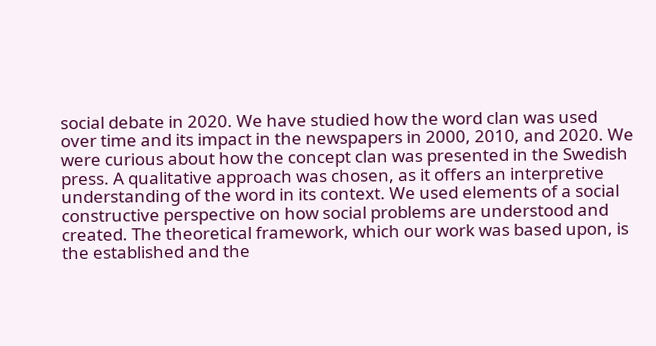social debate in 2020. We have studied how the word clan was used over time and its impact in the newspapers in 2000, 2010, and 2020. We were curious about how the concept clan was presented in the Swedish press. A qualitative approach was chosen, as it offers an interpretive understanding of the word in its context. We used elements of a social constructive perspective on how social problems are understood and created. The theoretical framework, which our work was based upon, is the established and the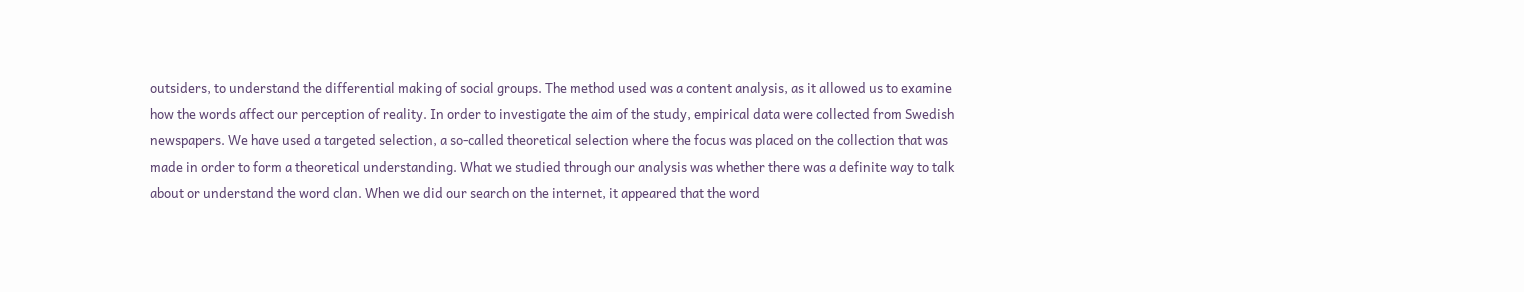outsiders, to understand the differential making of social groups. The method used was a content analysis, as it allowed us to examine how the words affect our perception of reality. In order to investigate the aim of the study, empirical data were collected from Swedish newspapers. We have used a targeted selection, a so-called theoretical selection where the focus was placed on the collection that was made in order to form a theoretical understanding. What we studied through our analysis was whether there was a definite way to talk about or understand the word clan. When we did our search on the internet, it appeared that the word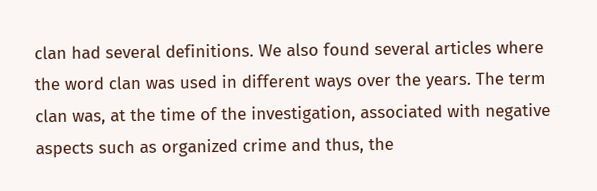clan had several definitions. We also found several articles where the word clan was used in different ways over the years. The term clan was, at the time of the investigation, associated with negative aspects such as organized crime and thus, the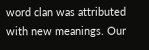word clan was attributed with new meanings. Our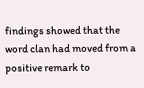findings showed that the word clan had moved from a positive remark to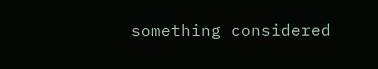something considered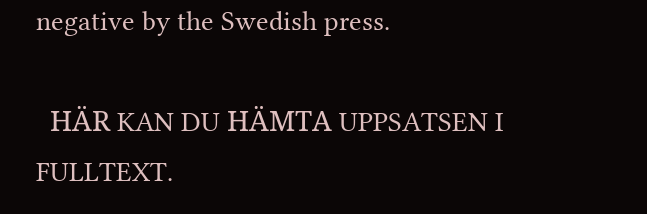negative by the Swedish press.

  HÄR KAN DU HÄMTA UPPSATSEN I FULLTEXT.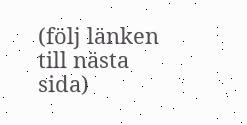(följ länken till nästa sida)